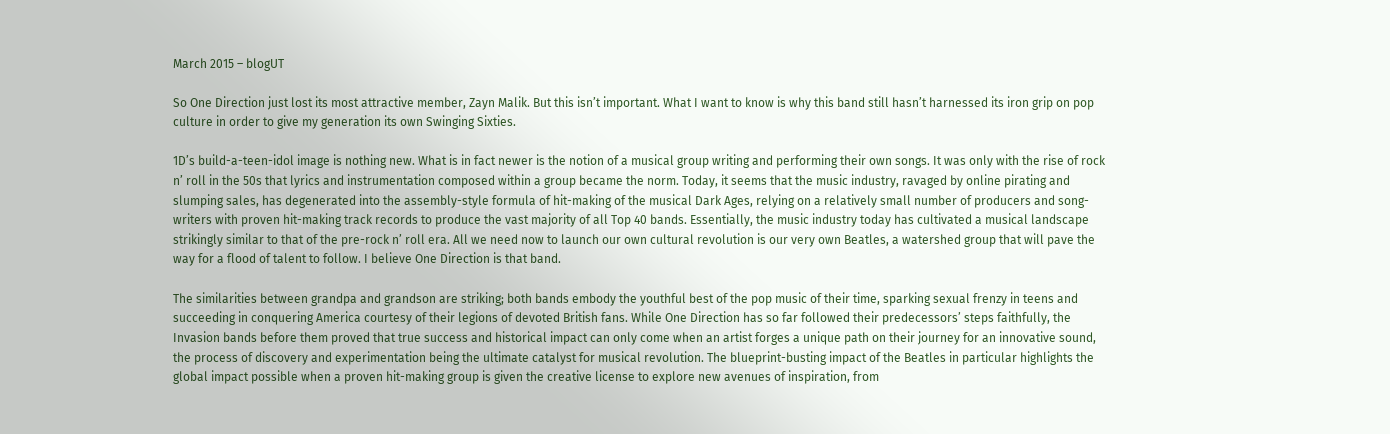March 2015 – blogUT

So One Direction just lost its most attractive member, Zayn Malik. But this isn’t important. What I want to know is why this band still hasn’t harnessed its iron grip on pop culture in order to give my generation its own Swinging Sixties.

1D’s build-a-teen-idol image is nothing new. What is in fact newer is the notion of a musical group writing and performing their own songs. It was only with the rise of rock n’ roll in the 50s that lyrics and instrumentation composed within a group became the norm. Today, it seems that the music industry, ravaged by online pirating and slumping sales, has degenerated into the assembly-style formula of hit-making of the musical Dark Ages, relying on a relatively small number of producers and song-writers with proven hit-making track records to produce the vast majority of all Top 40 bands. Essentially, the music industry today has cultivated a musical landscape strikingly similar to that of the pre-rock n’ roll era. All we need now to launch our own cultural revolution is our very own Beatles, a watershed group that will pave the way for a flood of talent to follow. I believe One Direction is that band.

The similarities between grandpa and grandson are striking; both bands embody the youthful best of the pop music of their time, sparking sexual frenzy in teens and succeeding in conquering America courtesy of their legions of devoted British fans. While One Direction has so far followed their predecessors’ steps faithfully, the Invasion bands before them proved that true success and historical impact can only come when an artist forges a unique path on their journey for an innovative sound, the process of discovery and experimentation being the ultimate catalyst for musical revolution. The blueprint-busting impact of the Beatles in particular highlights the global impact possible when a proven hit-making group is given the creative license to explore new avenues of inspiration, from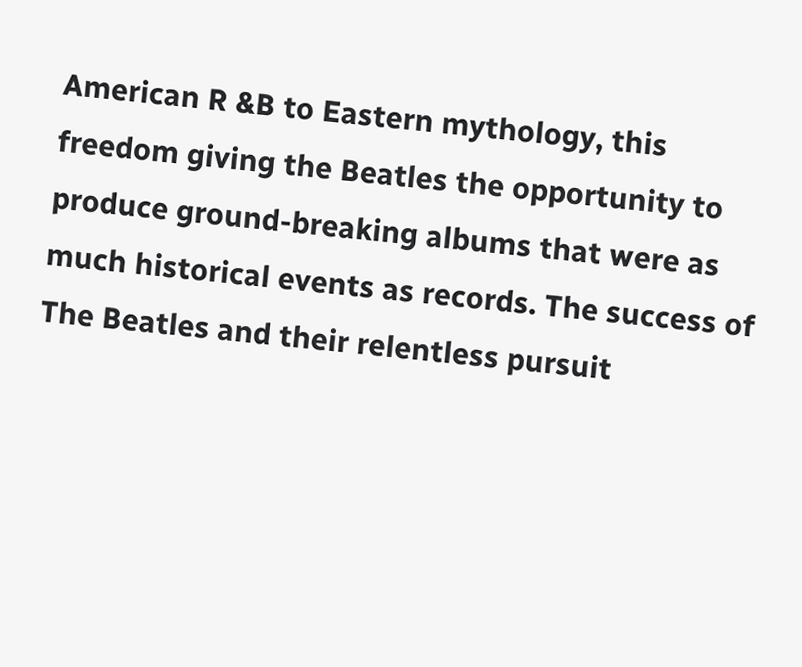American R &B to Eastern mythology, this freedom giving the Beatles the opportunity to produce ground-breaking albums that were as much historical events as records. The success of The Beatles and their relentless pursuit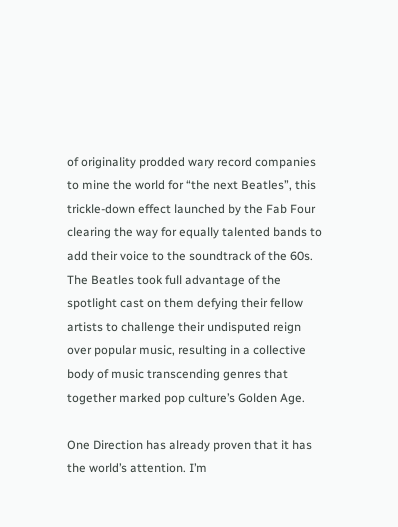of originality prodded wary record companies to mine the world for “the next Beatles”, this trickle-down effect launched by the Fab Four clearing the way for equally talented bands to add their voice to the soundtrack of the 60s. The Beatles took full advantage of the spotlight cast on them defying their fellow artists to challenge their undisputed reign over popular music, resulting in a collective body of music transcending genres that together marked pop culture’s Golden Age.

One Direction has already proven that it has the world’s attention. I’m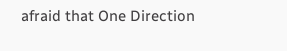afraid that One Direction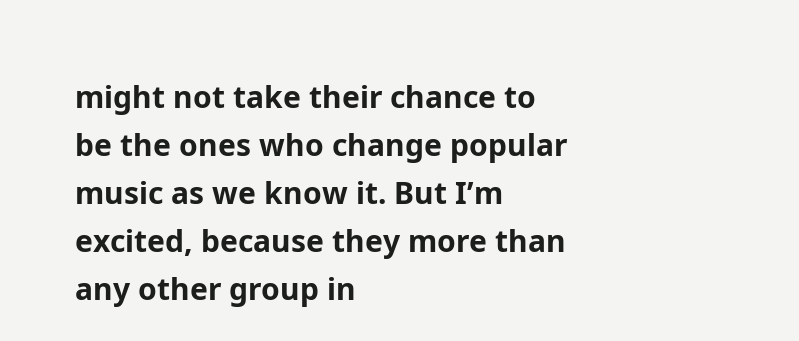might not take their chance to be the ones who change popular music as we know it. But I’m excited, because they more than any other group in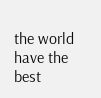the world have the best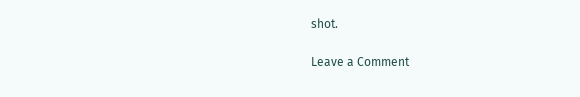shot.

Leave a Comment